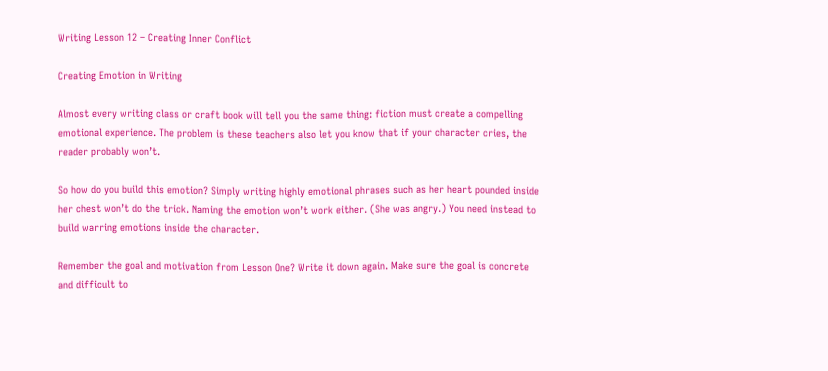Writing Lesson 12 – Creating Inner Conflict

Creating Emotion in Writing

Almost every writing class or craft book will tell you the same thing: fiction must create a compelling emotional experience. The problem is these teachers also let you know that if your character cries, the reader probably won’t.

So how do you build this emotion? Simply writing highly emotional phrases such as her heart pounded inside her chest won’t do the trick. Naming the emotion won’t work either. (She was angry.) You need instead to build warring emotions inside the character.

Remember the goal and motivation from Lesson One? Write it down again. Make sure the goal is concrete and difficult to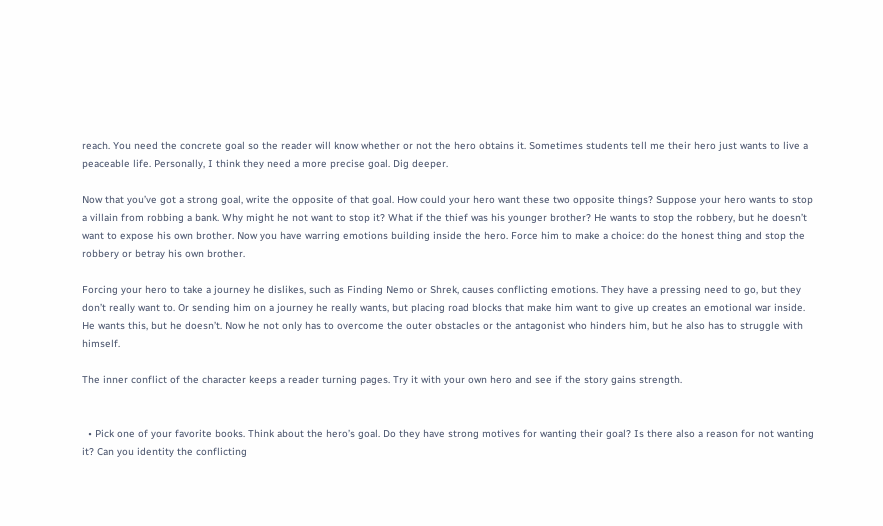reach. You need the concrete goal so the reader will know whether or not the hero obtains it. Sometimes students tell me their hero just wants to live a peaceable life. Personally, I think they need a more precise goal. Dig deeper.

Now that you’ve got a strong goal, write the opposite of that goal. How could your hero want these two opposite things? Suppose your hero wants to stop a villain from robbing a bank. Why might he not want to stop it? What if the thief was his younger brother? He wants to stop the robbery, but he doesn’t want to expose his own brother. Now you have warring emotions building inside the hero. Force him to make a choice: do the honest thing and stop the robbery or betray his own brother.

Forcing your hero to take a journey he dislikes, such as Finding Nemo or Shrek, causes conflicting emotions. They have a pressing need to go, but they don’t really want to. Or sending him on a journey he really wants, but placing road blocks that make him want to give up creates an emotional war inside. He wants this, but he doesn’t. Now he not only has to overcome the outer obstacles or the antagonist who hinders him, but he also has to struggle with himself.

The inner conflict of the character keeps a reader turning pages. Try it with your own hero and see if the story gains strength.


  • Pick one of your favorite books. Think about the hero’s goal. Do they have strong motives for wanting their goal? Is there also a reason for not wanting it? Can you identity the conflicting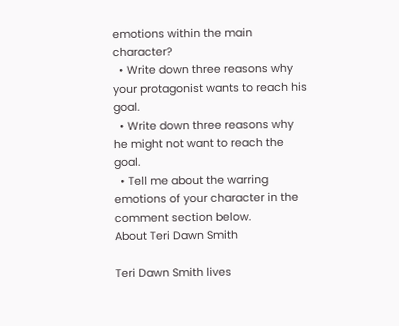emotions within the main character?
  • Write down three reasons why your protagonist wants to reach his goal.
  • Write down three reasons why he might not want to reach the goal.
  • Tell me about the warring emotions of your character in the comment section below.
About Teri Dawn Smith

Teri Dawn Smith lives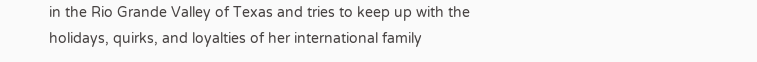in the Rio Grande Valley of Texas and tries to keep up with the holidays, quirks, and loyalties of her international family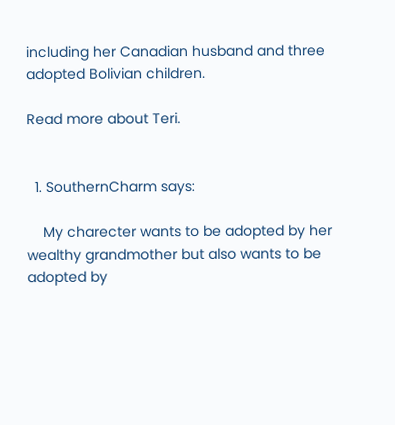including her Canadian husband and three adopted Bolivian children.

Read more about Teri.


  1. SouthernCharm says:

    My charecter wants to be adopted by her wealthy grandmother but also wants to be adopted by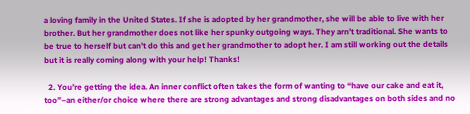a loving family in the United States. If she is adopted by her grandmother, she will be able to live with her brother. But her grandmother does not like her spunky outgoing ways. They arn’t traditional. She wants to be true to herself but can’t do this and get her grandmother to adopt her. I am still working out the details but it is really coming along with your help! Thanks!

  2. You’re getting the idea. An inner conflict often takes the form of wanting to “have our cake and eat it, too”–an either/or choice where there are strong advantages and strong disadvantages on both sides and no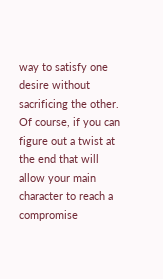way to satisfy one desire without sacrificing the other. Of course, if you can figure out a twist at the end that will allow your main character to reach a compromise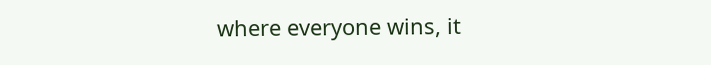where everyone wins, it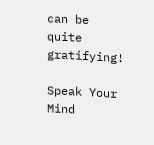can be quite gratifying!

Speak Your Mind